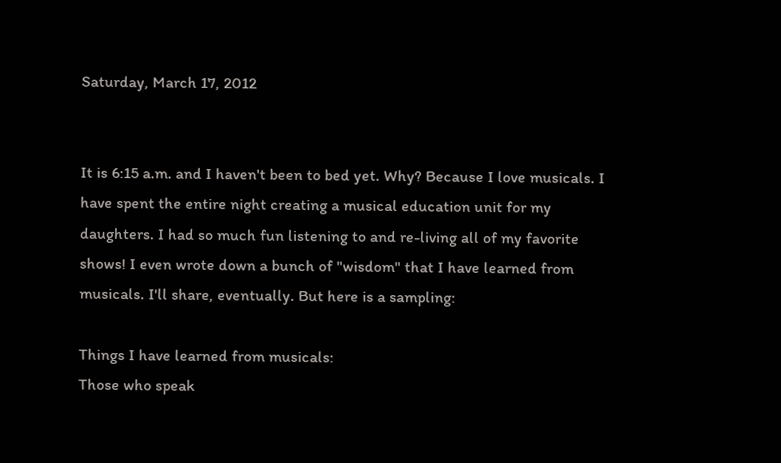Saturday, March 17, 2012


It is 6:15 a.m. and I haven't been to bed yet. Why? Because I love musicals. I have spent the entire night creating a musical education unit for my daughters. I had so much fun listening to and re-living all of my favorite shows! I even wrote down a bunch of "wisdom" that I have learned from musicals. I'll share, eventually. But here is a sampling:

Things I have learned from musicals:
Those who speak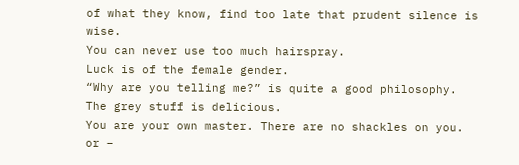of what they know, find too late that prudent silence is wise.
You can never use too much hairspray.
Luck is of the female gender.
“Why are you telling me?” is quite a good philosophy.
The grey stuff is delicious.
You are your own master. There are no shackles on you.
or –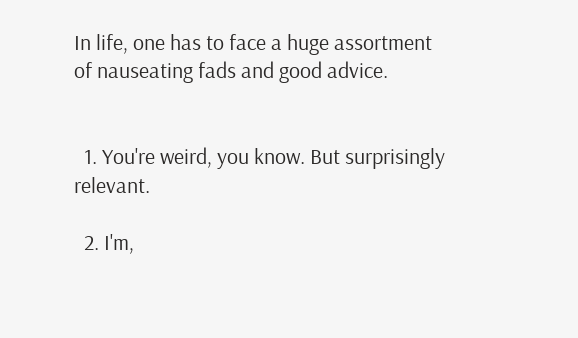In life, one has to face a huge assortment of nauseating fads and good advice.


  1. You're weird, you know. But surprisingly relevant.

  2. I'm,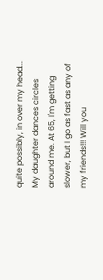quite possibly, in over my head... My daughter dances circles around me. At 65, I'm getting slower, but I go as fast as any of my friends!!! Will you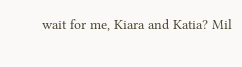wait for me, Kiara and Katia? Mil